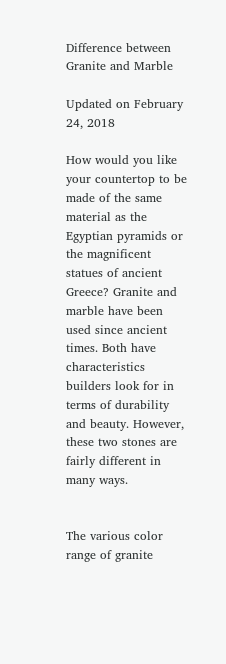Difference between Granite and Marble

Updated on February 24, 2018

How would you like your countertop to be made of the same material as the Egyptian pyramids or the magnificent statues of ancient Greece? Granite and marble have been used since ancient times. Both have characteristics builders look for in terms of durability and beauty. However, these two stones are fairly different in many ways.


The various color range of granite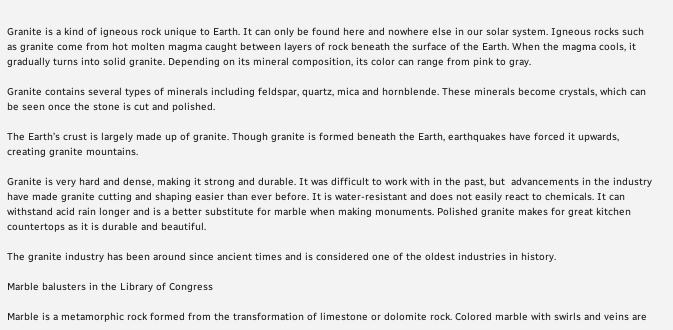Granite is a kind of igneous rock unique to Earth. It can only be found here and nowhere else in our solar system. Igneous rocks such as granite come from hot molten magma caught between layers of rock beneath the surface of the Earth. When the magma cools, it gradually turns into solid granite. Depending on its mineral composition, its color can range from pink to gray.

Granite contains several types of minerals including feldspar, quartz, mica and hornblende. These minerals become crystals, which can be seen once the stone is cut and polished.

The Earth’s crust is largely made up of granite. Though granite is formed beneath the Earth, earthquakes have forced it upwards, creating granite mountains.

Granite is very hard and dense, making it strong and durable. It was difficult to work with in the past, but  advancements in the industry have made granite cutting and shaping easier than ever before. It is water-resistant and does not easily react to chemicals. It can withstand acid rain longer and is a better substitute for marble when making monuments. Polished granite makes for great kitchen countertops as it is durable and beautiful.

The granite industry has been around since ancient times and is considered one of the oldest industries in history.

Marble balusters in the Library of Congress

Marble is a metamorphic rock formed from the transformation of limestone or dolomite rock. Colored marble with swirls and veins are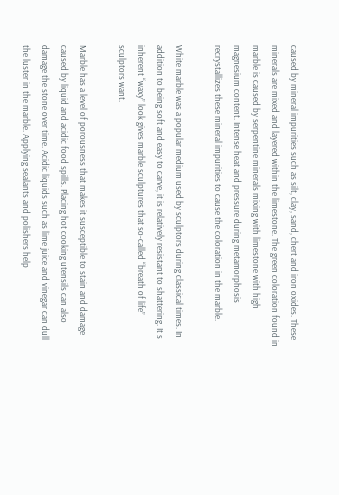caused by mineral impurities such as silt, clay, sand, chert and iron oxides. These minerals are mixed and layered within the limestone. The green coloration found in marble is caused by serpentine minerals mixing with limestone with high magnesium content. Intense heat and pressure during metamorphosis recrystallizes these mineral impurities to cause the coloration in the marble.

White marble was a popular medium used by sculptors during classical times. In addition to being soft and easy to carve, it is relatively resistant to shattering. It s inherent “waxy” look gives marble sculptures that so-called “breath of life” sculptors want.

Marble has a level of porousness that makes it susceptible to stain and damage caused by liquid and acidic food spills. Placing hot cooking utensils can also damage the stone over time. Acidic liquids such as lime juice and vinegar can dull the luster in the marble. Applying sealants and polishers help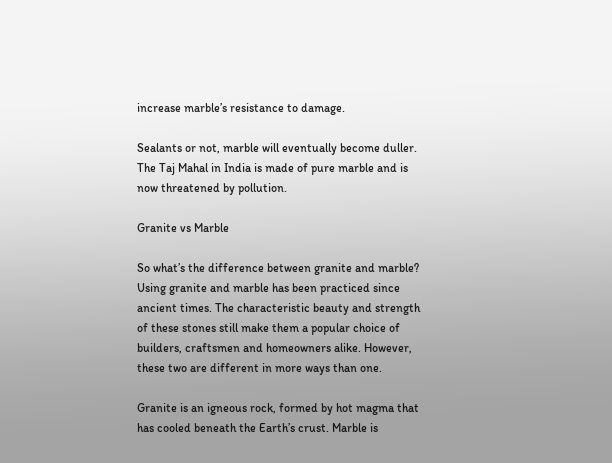increase marble’s resistance to damage.

Sealants or not, marble will eventually become duller. The Taj Mahal in India is made of pure marble and is now threatened by pollution.

Granite vs Marble

So what’s the difference between granite and marble? Using granite and marble has been practiced since ancient times. The characteristic beauty and strength of these stones still make them a popular choice of builders, craftsmen and homeowners alike. However, these two are different in more ways than one.

Granite is an igneous rock, formed by hot magma that has cooled beneath the Earth’s crust. Marble is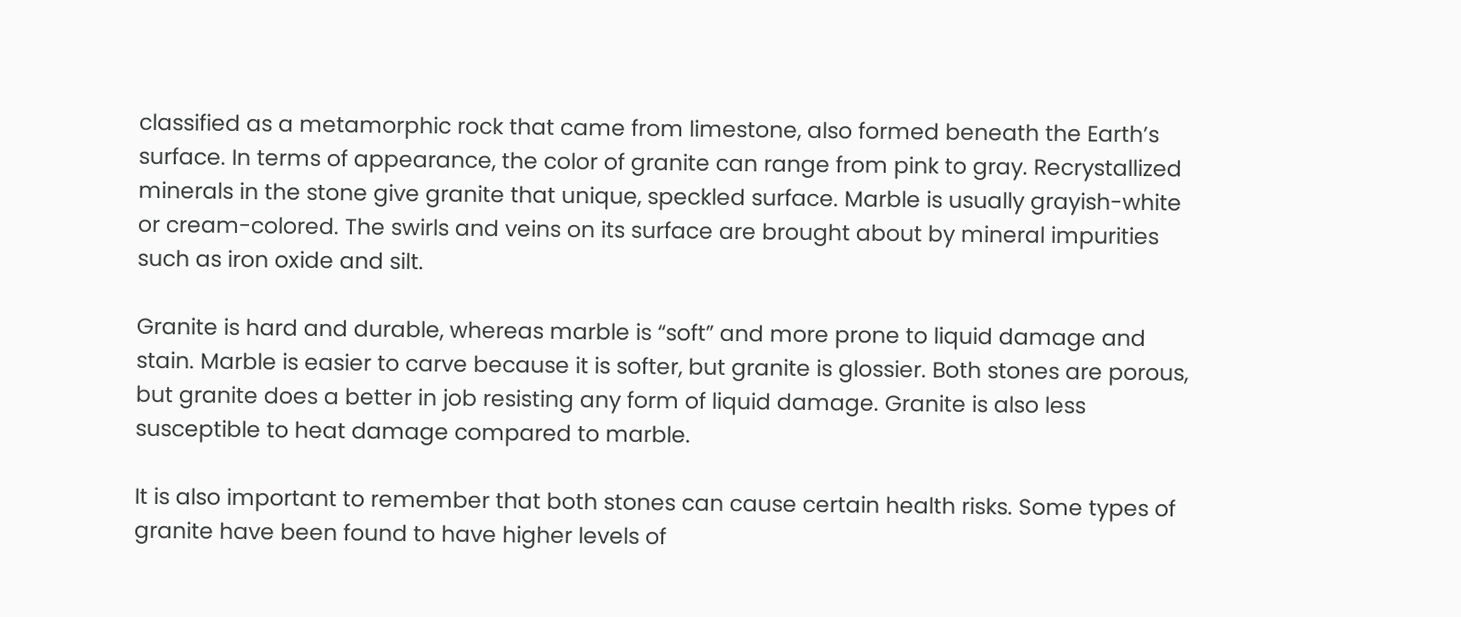classified as a metamorphic rock that came from limestone, also formed beneath the Earth’s surface. In terms of appearance, the color of granite can range from pink to gray. Recrystallized minerals in the stone give granite that unique, speckled surface. Marble is usually grayish-white or cream-colored. The swirls and veins on its surface are brought about by mineral impurities such as iron oxide and silt.

Granite is hard and durable, whereas marble is “soft” and more prone to liquid damage and stain. Marble is easier to carve because it is softer, but granite is glossier. Both stones are porous, but granite does a better in job resisting any form of liquid damage. Granite is also less susceptible to heat damage compared to marble.

It is also important to remember that both stones can cause certain health risks. Some types of granite have been found to have higher levels of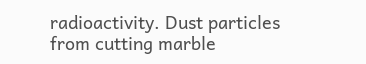radioactivity. Dust particles from cutting marble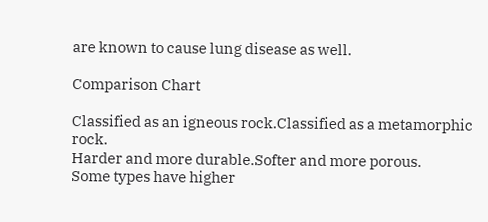are known to cause lung disease as well.

Comparison Chart

Classified as an igneous rock.Classified as a metamorphic rock.
Harder and more durable.Softer and more porous.
Some types have higher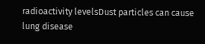radioactivity levelsDust particles can cause lung disease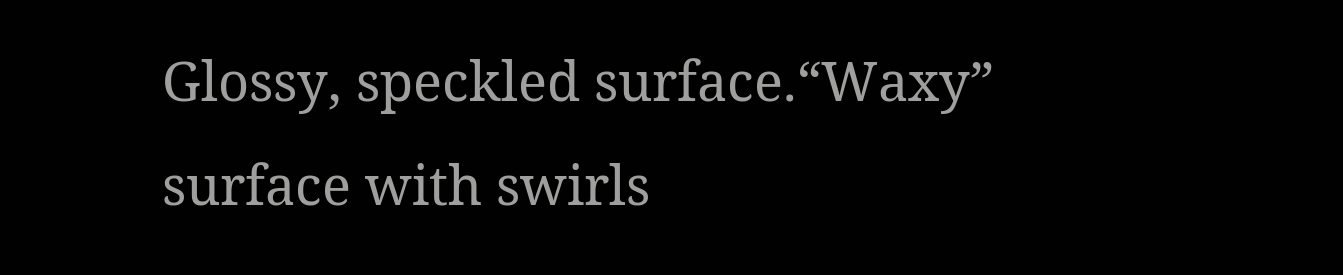Glossy, speckled surface.“Waxy” surface with swirls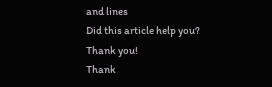and lines
Did this article help you?
Thank you!
Thank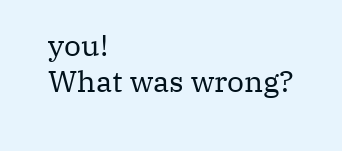you!
What was wrong?